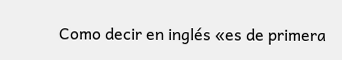Como decir en inglés «es de primera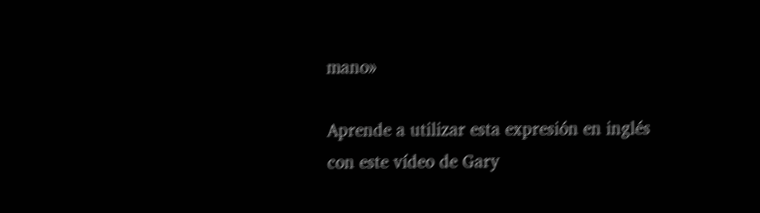mano»

Aprende a utilizar esta expresión en inglés con este vídeo de Gary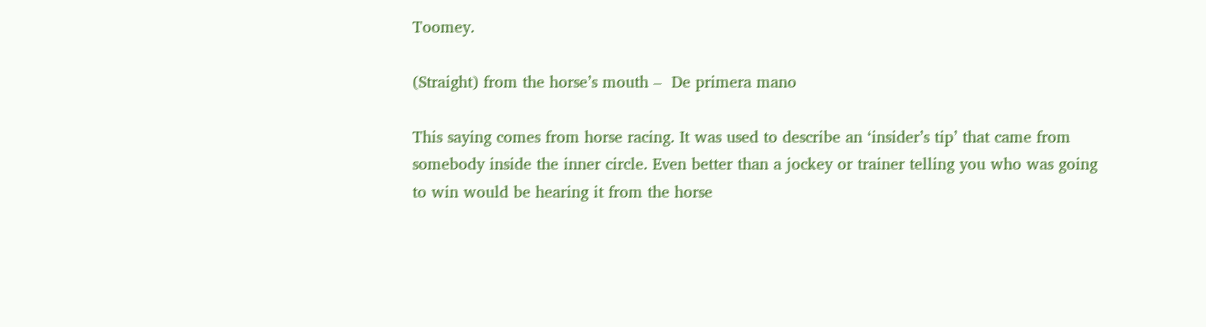Toomey.

(Straight) from the horse’s mouth –  De primera mano

This saying comes from horse racing. It was used to describe an ‘insider’s tip’ that came from somebody inside the inner circle. Even better than a jockey or trainer telling you who was going to win would be hearing it from the horse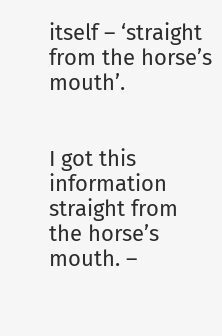itself – ‘straight from the horse’s mouth’.


I got this information straight from the horse’s mouth. –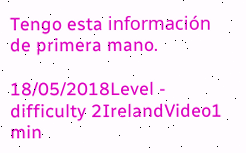Tengo esta información de primera mano.

18/05/2018Level - difficulty 2IrelandVideo1 min